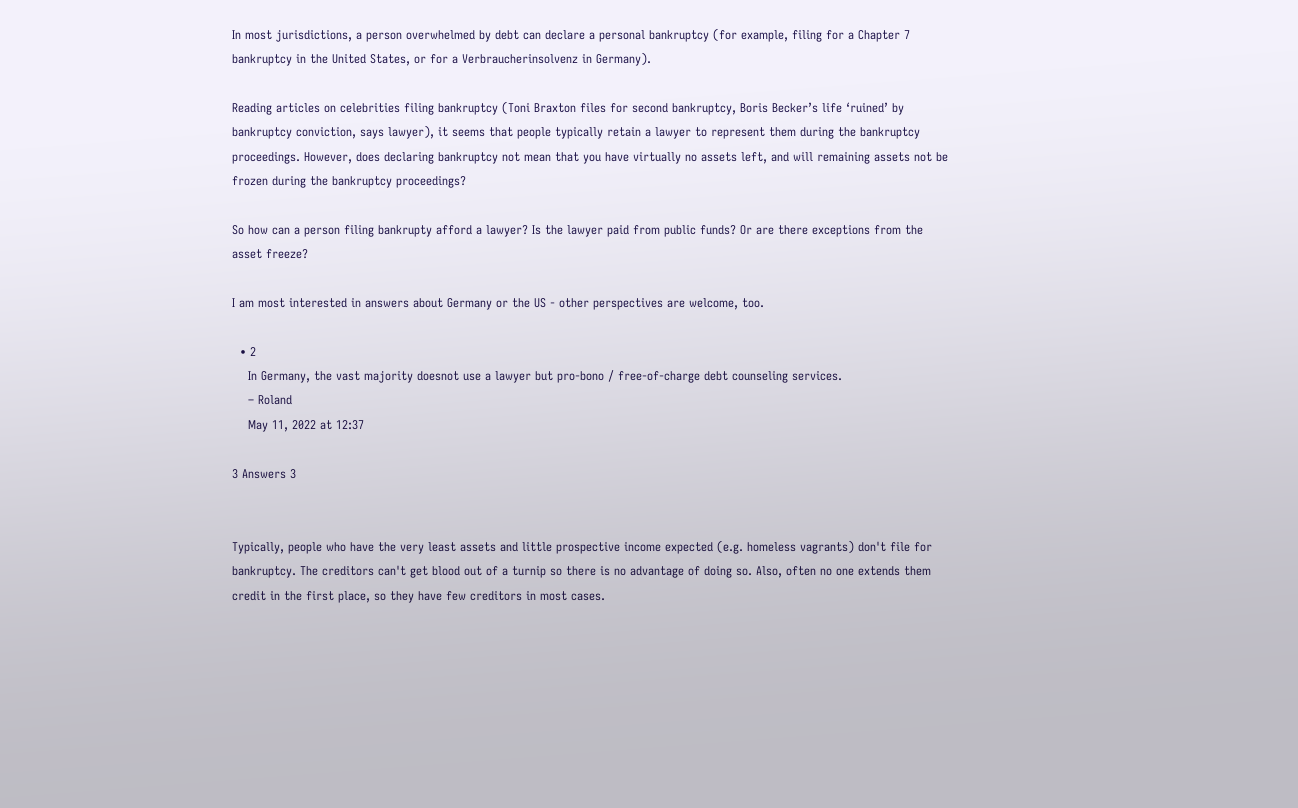In most jurisdictions, a person overwhelmed by debt can declare a personal bankruptcy (for example, filing for a Chapter 7 bankruptcy in the United States, or for a Verbraucherinsolvenz in Germany).

Reading articles on celebrities filing bankruptcy (Toni Braxton files for second bankruptcy, Boris Becker’s life ‘ruined’ by bankruptcy conviction, says lawyer), it seems that people typically retain a lawyer to represent them during the bankruptcy proceedings. However, does declaring bankruptcy not mean that you have virtually no assets left, and will remaining assets not be frozen during the bankruptcy proceedings?

So how can a person filing bankrupty afford a lawyer? Is the lawyer paid from public funds? Or are there exceptions from the asset freeze?

I am most interested in answers about Germany or the US - other perspectives are welcome, too.

  • 2
    In Germany, the vast majority doesnot use a lawyer but pro-bono / free-of-charge debt counseling services.
    – Roland
    May 11, 2022 at 12:37

3 Answers 3


Typically, people who have the very least assets and little prospective income expected (e.g. homeless vagrants) don't file for bankruptcy. The creditors can't get blood out of a turnip so there is no advantage of doing so. Also, often no one extends them credit in the first place, so they have few creditors in most cases.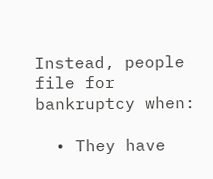Instead, people file for bankruptcy when:

  • They have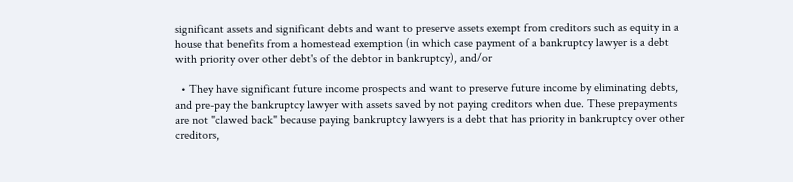significant assets and significant debts and want to preserve assets exempt from creditors such as equity in a house that benefits from a homestead exemption (in which case payment of a bankruptcy lawyer is a debt with priority over other debt's of the debtor in bankruptcy), and/or

  • They have significant future income prospects and want to preserve future income by eliminating debts, and pre-pay the bankruptcy lawyer with assets saved by not paying creditors when due. These prepayments are not "clawed back" because paying bankruptcy lawyers is a debt that has priority in bankruptcy over other creditors,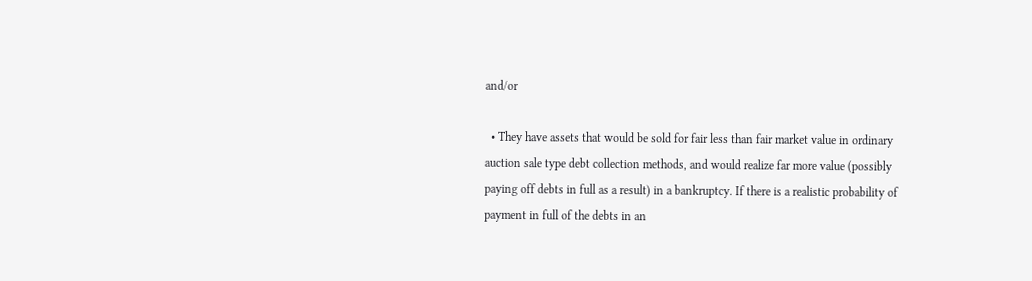and/or

  • They have assets that would be sold for fair less than fair market value in ordinary auction sale type debt collection methods, and would realize far more value (possibly paying off debts in full as a result) in a bankruptcy. If there is a realistic probability of payment in full of the debts in an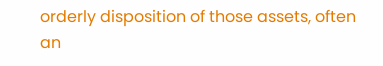orderly disposition of those assets, often an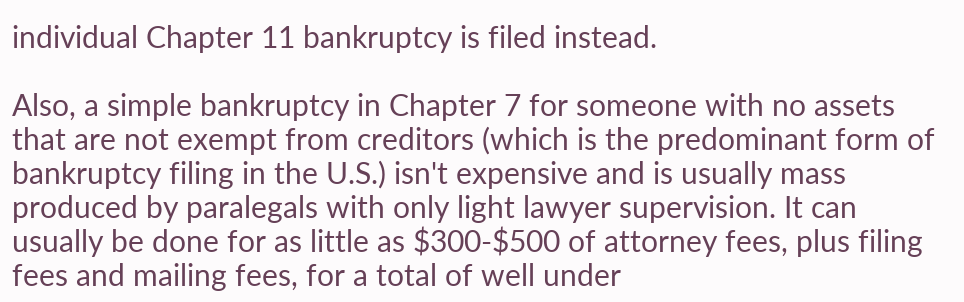individual Chapter 11 bankruptcy is filed instead.

Also, a simple bankruptcy in Chapter 7 for someone with no assets that are not exempt from creditors (which is the predominant form of bankruptcy filing in the U.S.) isn't expensive and is usually mass produced by paralegals with only light lawyer supervision. It can usually be done for as little as $300-$500 of attorney fees, plus filing fees and mailing fees, for a total of well under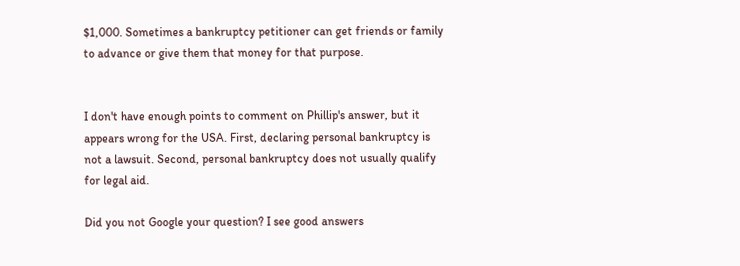$1,000. Sometimes a bankruptcy petitioner can get friends or family to advance or give them that money for that purpose.


I don't have enough points to comment on Phillip's answer, but it appears wrong for the USA. First, declaring personal bankruptcy is not a lawsuit. Second, personal bankruptcy does not usually qualify for legal aid.

Did you not Google your question? I see good answers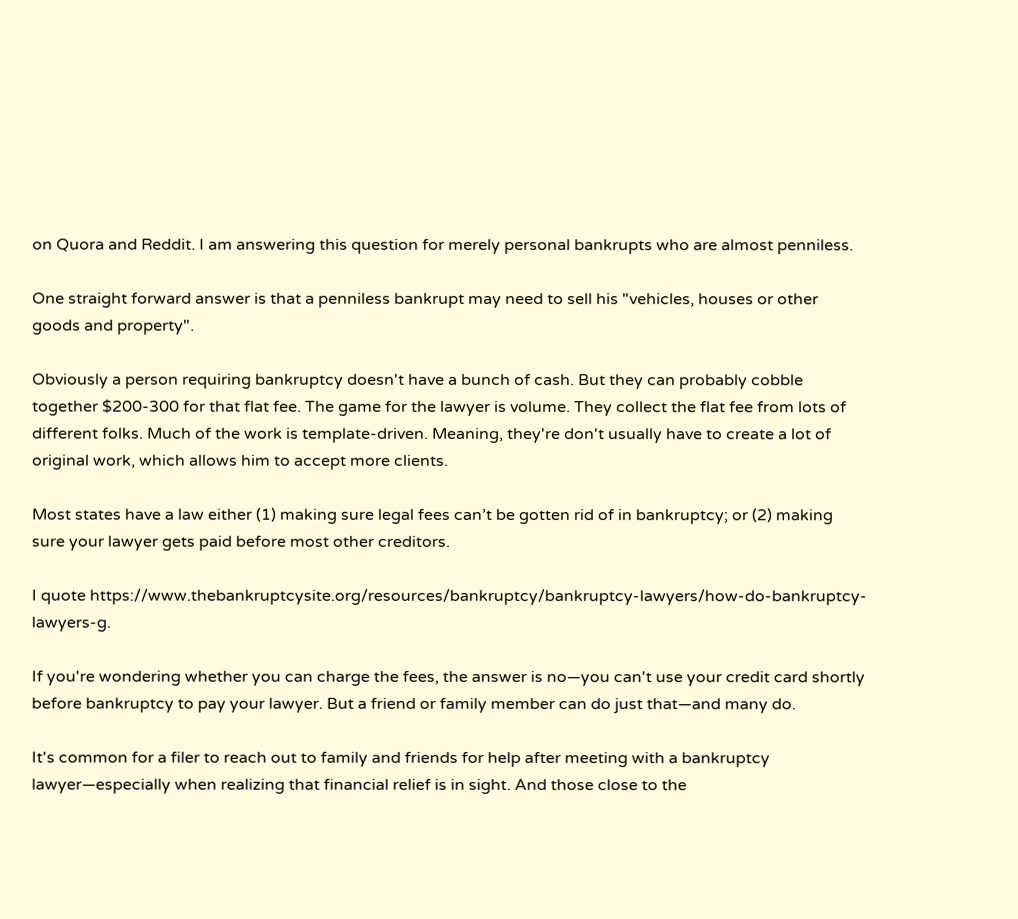on Quora and Reddit. I am answering this question for merely personal bankrupts who are almost penniless.

One straight forward answer is that a penniless bankrupt may need to sell his "vehicles, houses or other goods and property".

Obviously a person requiring bankruptcy doesn't have a bunch of cash. But they can probably cobble together $200-300 for that flat fee. The game for the lawyer is volume. They collect the flat fee from lots of different folks. Much of the work is template-driven. Meaning, they're don't usually have to create a lot of original work, which allows him to accept more clients.

Most states have a law either (1) making sure legal fees can’t be gotten rid of in bankruptcy; or (2) making sure your lawyer gets paid before most other creditors.

I quote https://www.thebankruptcysite.org/resources/bankruptcy/bankruptcy-lawyers/how-do-bankruptcy-lawyers-g.

If you're wondering whether you can charge the fees, the answer is no—you can't use your credit card shortly before bankruptcy to pay your lawyer. But a friend or family member can do just that—and many do.

It's common for a filer to reach out to family and friends for help after meeting with a bankruptcy lawyer—especially when realizing that financial relief is in sight. And those close to the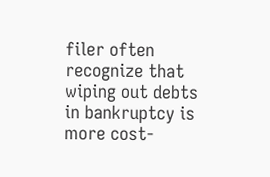filer often recognize that wiping out debts in bankruptcy is more cost-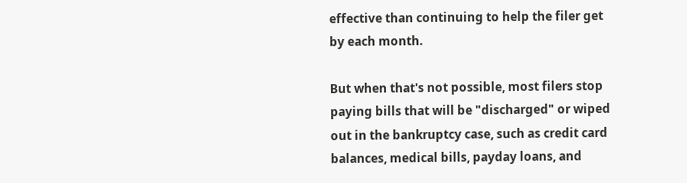effective than continuing to help the filer get by each month.

But when that's not possible, most filers stop paying bills that will be "discharged" or wiped out in the bankruptcy case, such as credit card balances, medical bills, payday loans, and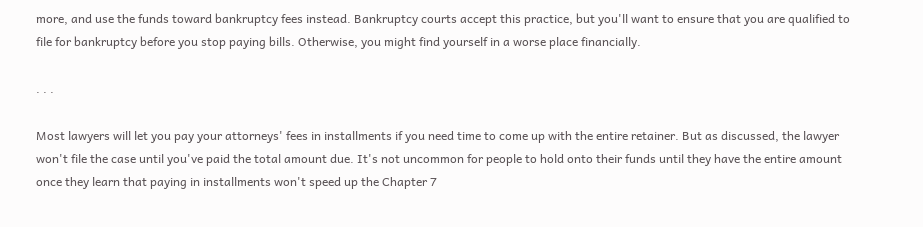more, and use the funds toward bankruptcy fees instead. Bankruptcy courts accept this practice, but you'll want to ensure that you are qualified to file for bankruptcy before you stop paying bills. Otherwise, you might find yourself in a worse place financially.

. . .

Most lawyers will let you pay your attorneys' fees in installments if you need time to come up with the entire retainer. But as discussed, the lawyer won't file the case until you've paid the total amount due. It's not uncommon for people to hold onto their funds until they have the entire amount once they learn that paying in installments won't speed up the Chapter 7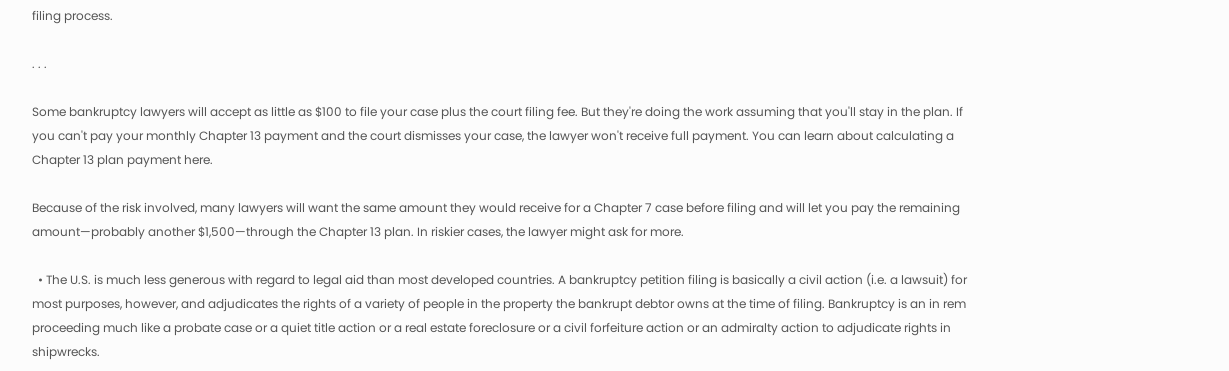filing process.

. . .

Some bankruptcy lawyers will accept as little as $100 to file your case plus the court filing fee. But they're doing the work assuming that you'll stay in the plan. If you can't pay your monthly Chapter 13 payment and the court dismisses your case, the lawyer won't receive full payment. You can learn about calculating a Chapter 13 plan payment here.

Because of the risk involved, many lawyers will want the same amount they would receive for a Chapter 7 case before filing and will let you pay the remaining amount—probably another $1,500—through the Chapter 13 plan. In riskier cases, the lawyer might ask for more.

  • The U.S. is much less generous with regard to legal aid than most developed countries. A bankruptcy petition filing is basically a civil action (i.e. a lawsuit) for most purposes, however, and adjudicates the rights of a variety of people in the property the bankrupt debtor owns at the time of filing. Bankruptcy is an in rem proceeding much like a probate case or a quiet title action or a real estate foreclosure or a civil forfeiture action or an admiralty action to adjudicate rights in shipwrecks.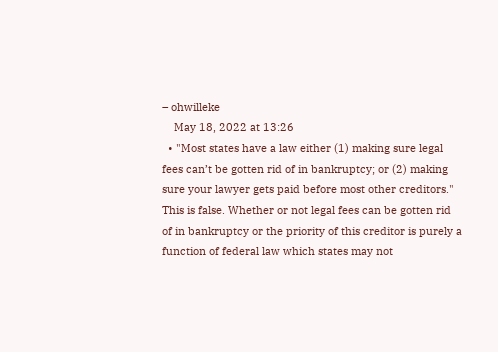– ohwilleke
    May 18, 2022 at 13:26
  • "Most states have a law either (1) making sure legal fees can’t be gotten rid of in bankruptcy; or (2) making sure your lawyer gets paid before most other creditors." This is false. Whether or not legal fees can be gotten rid of in bankruptcy or the priority of this creditor is purely a function of federal law which states may not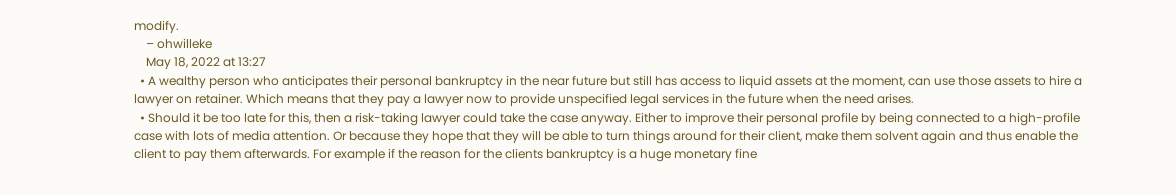modify.
    – ohwilleke
    May 18, 2022 at 13:27
  • A wealthy person who anticipates their personal bankruptcy in the near future but still has access to liquid assets at the moment, can use those assets to hire a lawyer on retainer. Which means that they pay a lawyer now to provide unspecified legal services in the future when the need arises.
  • Should it be too late for this, then a risk-taking lawyer could take the case anyway. Either to improve their personal profile by being connected to a high-profile case with lots of media attention. Or because they hope that they will be able to turn things around for their client, make them solvent again and thus enable the client to pay them afterwards. For example if the reason for the clients bankruptcy is a huge monetary fine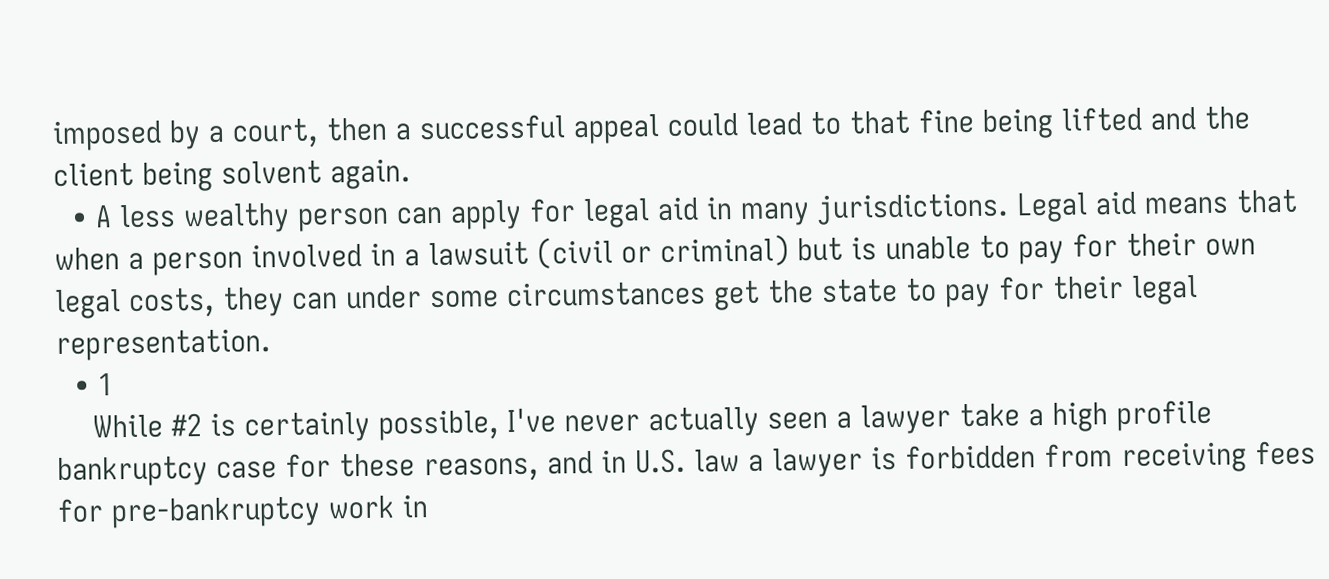imposed by a court, then a successful appeal could lead to that fine being lifted and the client being solvent again.
  • A less wealthy person can apply for legal aid in many jurisdictions. Legal aid means that when a person involved in a lawsuit (civil or criminal) but is unable to pay for their own legal costs, they can under some circumstances get the state to pay for their legal representation.
  • 1
    While #2 is certainly possible, I've never actually seen a lawyer take a high profile bankruptcy case for these reasons, and in U.S. law a lawyer is forbidden from receiving fees for pre-bankruptcy work in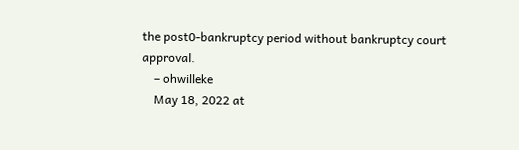the post0-bankruptcy period without bankruptcy court approval.
    – ohwilleke
    May 18, 2022 at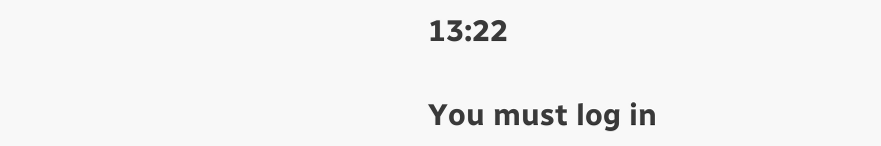13:22

You must log in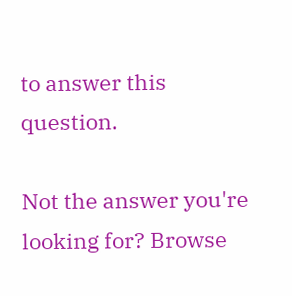to answer this question.

Not the answer you're looking for? Browse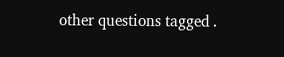other questions tagged .